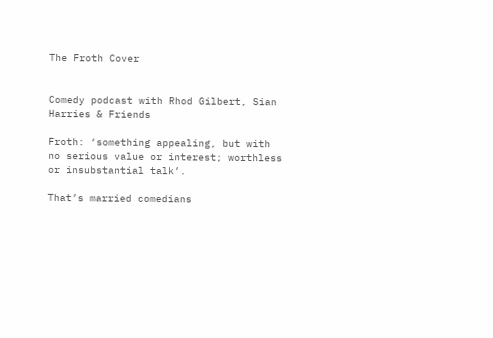The Froth Cover


Comedy podcast with Rhod Gilbert, Sian Harries & Friends

Froth: ‘something appealing, but with no serious value or interest; worthless or insubstantial talk’.

That’s married comedians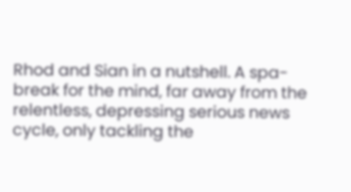Rhod and Sian in a nutshell. A spa-break for the mind, far away from the relentless, depressing serious news cycle, only tackling the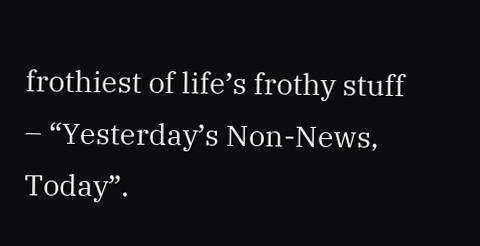frothiest of life’s frothy stuff – “Yesterday’s Non-News, Today”.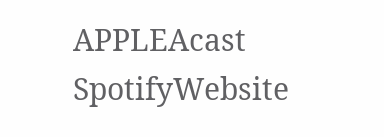APPLEAcast SpotifyWebsite